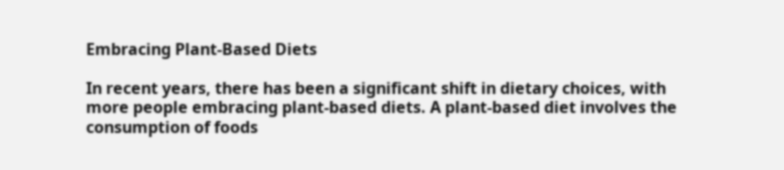Embracing Plant-Based Diets

In recent years, there has been a significant shift in dietary choices, with more people embracing plant-based diets. A plant-based diet involves the consumption of foods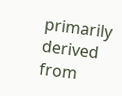primarily derived from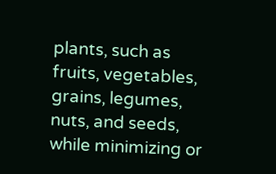plants, such as fruits, vegetables, grains, legumes, nuts, and seeds, while minimizing or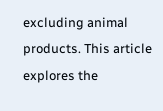excluding animal products. This article explores the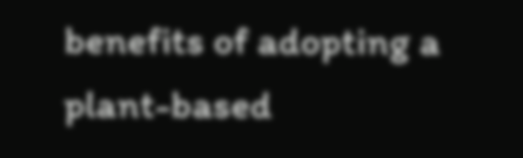benefits of adopting a plant-based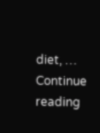diet, … Continue reading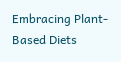Embracing Plant-Based Diets